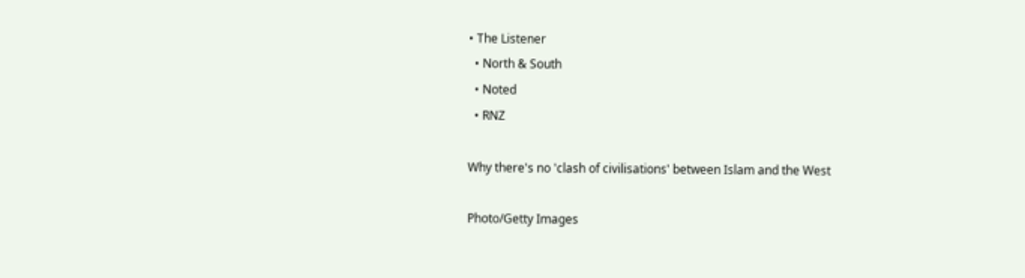• The Listener
  • North & South
  • Noted
  • RNZ

Why there's no 'clash of civilisations' between Islam and the West

Photo/Getty Images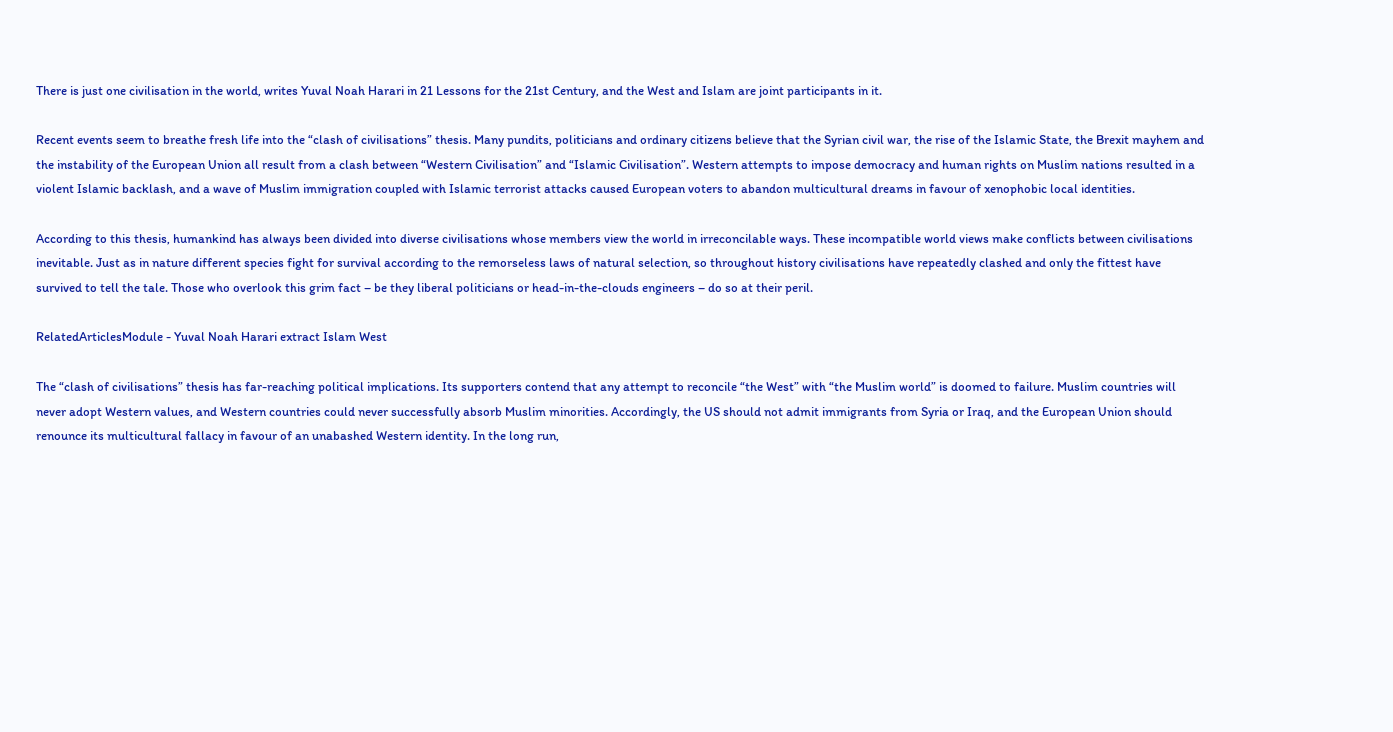There is just one civilisation in the world, writes Yuval Noah Harari in 21 Lessons for the 21st Century, and the West and Islam are joint participants in it.

Recent events seem to breathe fresh life into the “clash of civilisations” thesis. Many pundits, politicians and ordinary citizens believe that the Syrian civil war, the rise of the Islamic State, the Brexit mayhem and the instability of the European Union all result from a clash between “Western Civilisation” and “Islamic Civilisation”. Western attempts to impose democracy and human rights on Muslim nations resulted in a violent Islamic backlash, and a wave of Muslim immigration coupled with Islamic terrorist attacks caused European voters to abandon multicultural dreams in favour of xenophobic local identities.

According to this thesis, humankind has always been divided into diverse civilisations whose members view the world in irreconcilable ways. These incompatible world views make conflicts between civilisations inevitable. Just as in nature different species fight for survival according to the remorseless laws of natural selection, so throughout history civilisations have repeatedly clashed and only the fittest have survived to tell the tale. Those who overlook this grim fact – be they liberal politicians or head-in-the-clouds engineers – do so at their peril.

RelatedArticlesModule - Yuval Noah Harari extract Islam West

The “clash of civilisations” thesis has far-reaching political implications. Its supporters contend that any attempt to reconcile “the West” with “the Muslim world” is doomed to failure. Muslim countries will never adopt Western values, and Western countries could never successfully absorb Muslim minorities. Accordingly, the US should not admit immigrants from Syria or Iraq, and the European Union should renounce its multicultural fallacy in favour of an unabashed Western identity. In the long run,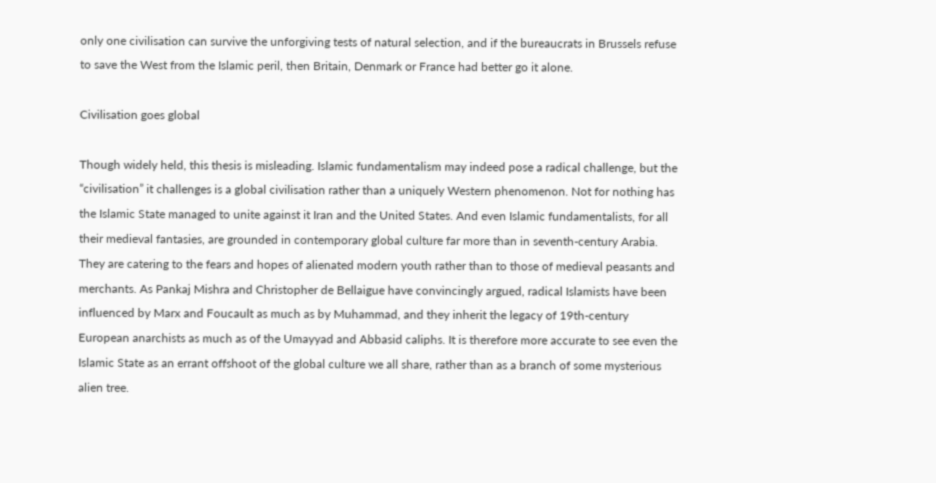only one civilisation can survive the unforgiving tests of natural selection, and if the bureaucrats in Brussels refuse to save the West from the Islamic peril, then Britain, Denmark or France had better go it alone.

Civilisation goes global

Though widely held, this thesis is misleading. Islamic fundamentalism may indeed pose a radical challenge, but the “civilisation” it challenges is a global civilisation rather than a uniquely Western phenomenon. Not for nothing has the Islamic State managed to unite against it Iran and the United States. And even Islamic fundamentalists, for all their medieval fantasies, are grounded in contemporary global culture far more than in seventh-century Arabia. They are catering to the fears and hopes of alienated modern youth rather than to those of medieval peasants and merchants. As Pankaj Mishra and Christopher de Bellaigue have convincingly argued, radical Islamists have been influenced by Marx and Foucault as much as by Muhammad, and they inherit the legacy of 19th-century European anarchists as much as of the Umayyad and Abbasid caliphs. It is therefore more accurate to see even the Islamic State as an errant offshoot of the global culture we all share, rather than as a branch of some mysterious alien tree.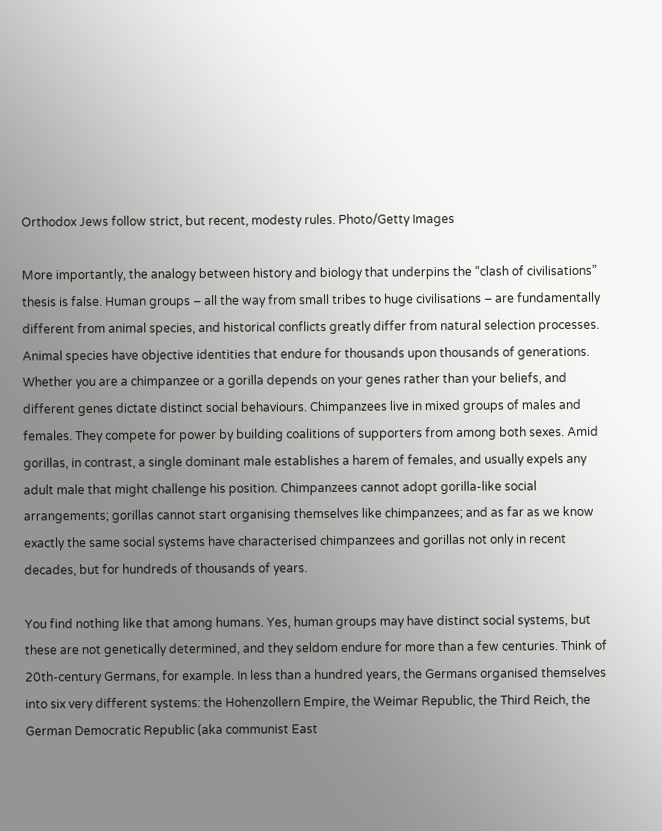Orthodox Jews follow strict, but recent, modesty rules. Photo/Getty Images

More importantly, the analogy between history and biology that underpins the “clash of civilisations” thesis is false. Human groups – all the way from small tribes to huge civilisations – are fundamentally different from animal species, and historical conflicts greatly differ from natural selection processes. Animal species have objective identities that endure for thousands upon thousands of generations. Whether you are a chimpanzee or a gorilla depends on your genes rather than your beliefs, and different genes dictate distinct social behaviours. Chimpanzees live in mixed groups of males and females. They compete for power by building coalitions of supporters from among both sexes. Amid gorillas, in contrast, a single dominant male establishes a harem of females, and usually expels any adult male that might challenge his position. Chimpanzees cannot adopt gorilla-like social arrangements; gorillas cannot start organising themselves like chimpanzees; and as far as we know exactly the same social systems have characterised chimpanzees and gorillas not only in recent decades, but for hundreds of thousands of years.

You find nothing like that among humans. Yes, human groups may have distinct social systems, but these are not genetically determined, and they seldom endure for more than a few centuries. Think of 20th-century Germans, for example. In less than a hundred years, the Germans organised themselves into six very different systems: the Hohenzollern Empire, the Weimar Republic, the Third Reich, the German Democratic Republic (aka communist East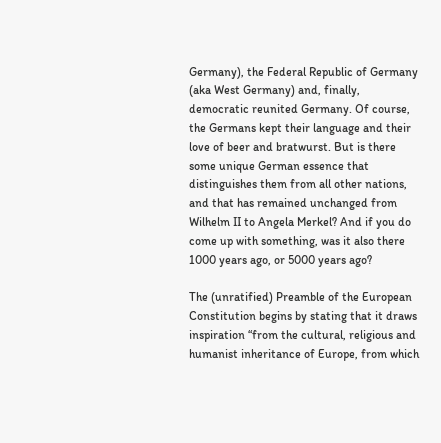Germany), the Federal Republic of Germany (aka West Germany) and, finally, democratic reunited Germany. Of course, the Germans kept their language and their love of beer and bratwurst. But is there some unique German essence that distinguishes them from all other nations, and that has remained unchanged from Wilhelm II to Angela Merkel? And if you do come up with something, was it also there 1000 years ago, or 5000 years ago?

The (unratified) Preamble of the European Constitution begins by stating that it draws inspiration “from the cultural, religious and humanist inheritance of Europe, from which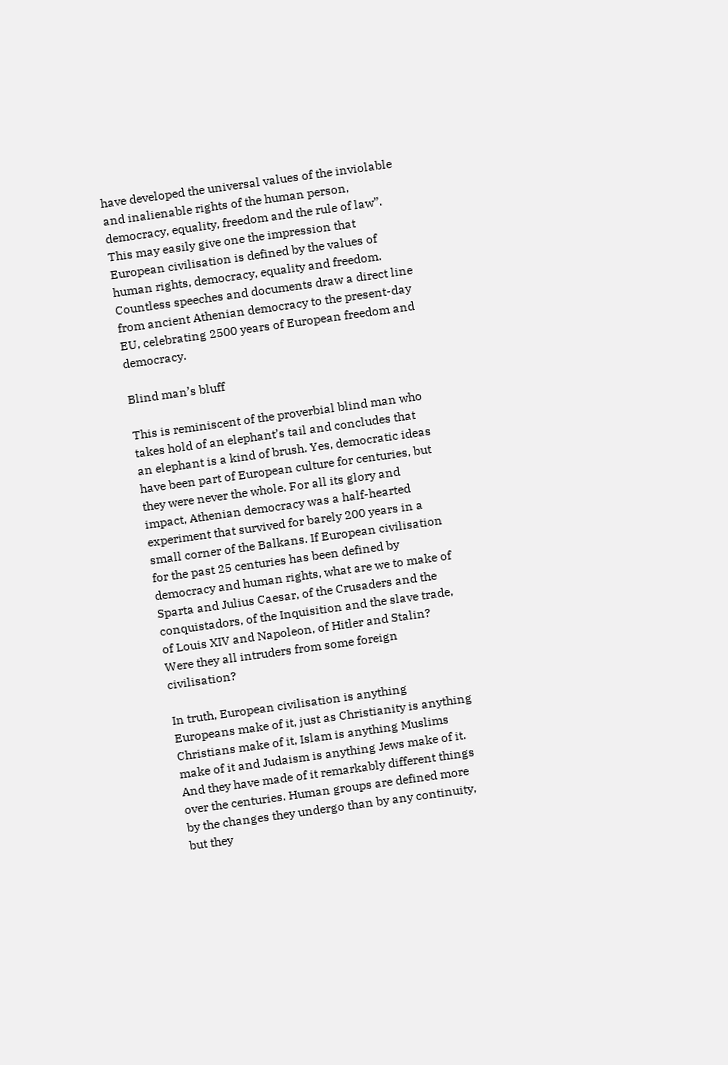have developed the universal values of the inviolable and inalienable rights of the human person, democracy, equality, freedom and the rule of law”. This may easily give one the impression that European civilisation is defined by the values of human rights, democracy, equality and freedom. Countless speeches and documents draw a direct line from ancient Athenian democracy to the present-day EU, celebrating 2500 years of European freedom and democracy.

Blind man’s bluff

This is reminiscent of the proverbial blind man who takes hold of an elephant’s tail and concludes that an elephant is a kind of brush. Yes, democratic ideas have been part of European culture for centuries, but they were never the whole. For all its glory and impact, Athenian democracy was a half-hearted experiment that survived for barely 200 years in a small corner of the Balkans. If European civilisation for the past 25 centuries has been defined by democracy and human rights, what are we to make of Sparta and Julius Caesar, of the Crusaders and the conquistadors, of the Inquisition and the slave trade, of Louis XIV and Napoleon, of Hitler and Stalin? Were they all intruders from some foreign civilisation?

In truth, European civilisation is anything Europeans make of it, just as Christianity is anything Christians make of it, Islam is anything Muslims make of it and Judaism is anything Jews make of it. And they have made of it remarkably different things over the centuries. Human groups are defined more by the changes they undergo than by any continuity, but they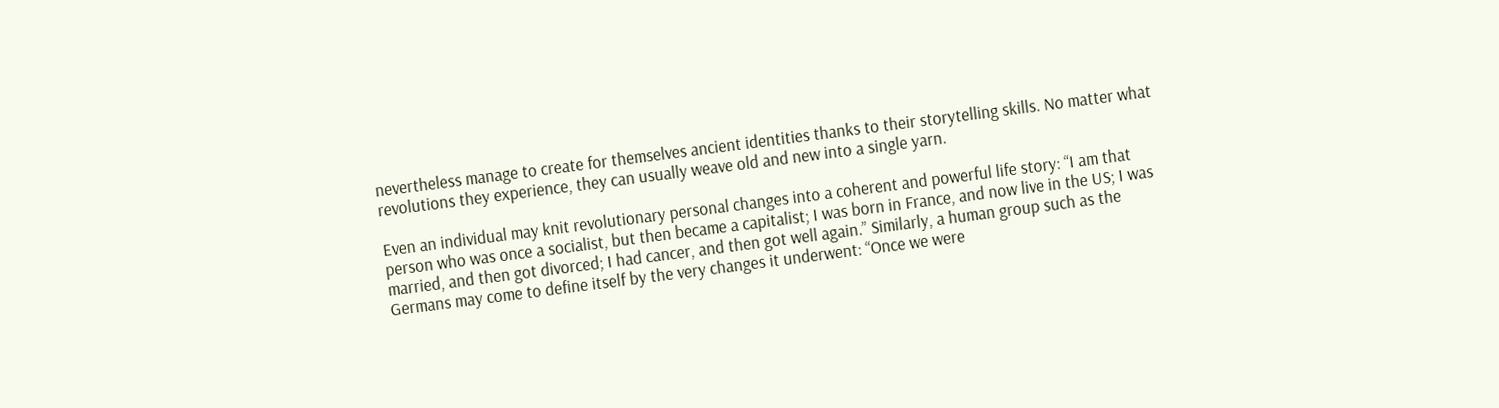nevertheless manage to create for themselves ancient identities thanks to their storytelling skills. No matter what revolutions they experience, they can usually weave old and new into a single yarn.

Even an individual may knit revolutionary personal changes into a coherent and powerful life story: “I am that person who was once a socialist, but then became a capitalist; I was born in France, and now live in the US; I was married, and then got divorced; I had cancer, and then got well again.” Similarly, a human group such as the Germans may come to define itself by the very changes it underwent: “Once we were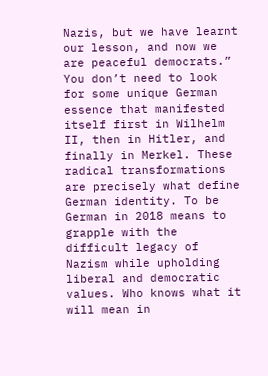Nazis, but we have learnt our lesson, and now we are peaceful democrats.” You don’t need to look for some unique German essence that manifested itself first in Wilhelm II, then in Hitler, and finally in Merkel. These radical transformations are precisely what define German identity. To be German in 2018 means to grapple with the difficult legacy of Nazism while upholding liberal and democratic values. Who knows what it will mean in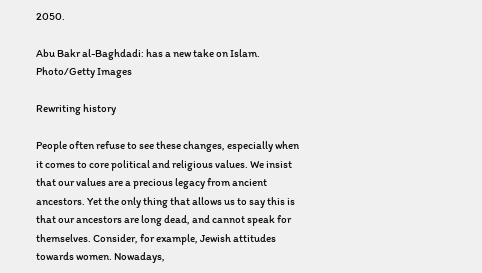2050.

Abu Bakr al-Baghdadi: has a new take on Islam. Photo/Getty Images

Rewriting history

People often refuse to see these changes, especially when it comes to core political and religious values. We insist that our values are a precious legacy from ancient ancestors. Yet the only thing that allows us to say this is that our ancestors are long dead, and cannot speak for themselves. Consider, for example, Jewish attitudes towards women. Nowadays,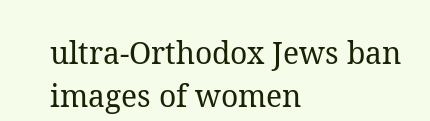ultra-Orthodox Jews ban images of women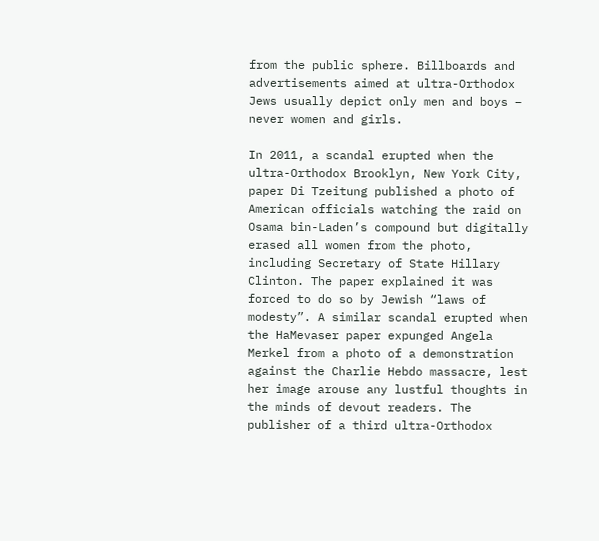from the public sphere. Billboards and advertisements aimed at ultra-Orthodox Jews usually depict only men and boys – never women and girls.

In 2011, a scandal erupted when the ultra-Orthodox Brooklyn, New York City, paper Di Tzeitung published a photo of American officials watching the raid on Osama bin-Laden’s compound but digitally erased all women from the photo, including Secretary of State Hillary Clinton. The paper explained it was forced to do so by Jewish “laws of modesty”. A similar scandal erupted when the HaMevaser paper expunged Angela Merkel from a photo of a demonstration against the Charlie Hebdo massacre, lest her image arouse any lustful thoughts in the minds of devout readers. The publisher of a third ultra-Orthodox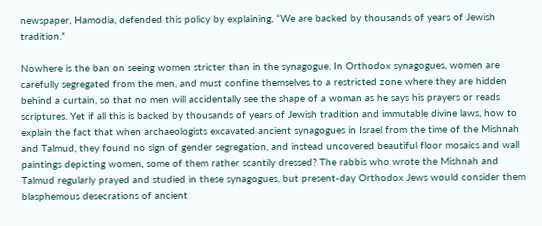newspaper, Hamodia, defended this policy by explaining, “We are backed by thousands of years of Jewish tradition.”

Nowhere is the ban on seeing women stricter than in the synagogue. In Orthodox synagogues, women are carefully segregated from the men, and must confine themselves to a restricted zone where they are hidden behind a curtain, so that no men will accidentally see the shape of a woman as he says his prayers or reads scriptures. Yet if all this is backed by thousands of years of Jewish tradition and immutable divine laws, how to explain the fact that when archaeologists excavated ancient synagogues in Israel from the time of the Mishnah and Talmud, they found no sign of gender segregation, and instead uncovered beautiful floor mosaics and wall paintings depicting women, some of them rather scantily dressed? The rabbis who wrote the Mishnah and Talmud regularly prayed and studied in these synagogues, but present-day Orthodox Jews would consider them blasphemous desecrations of ancient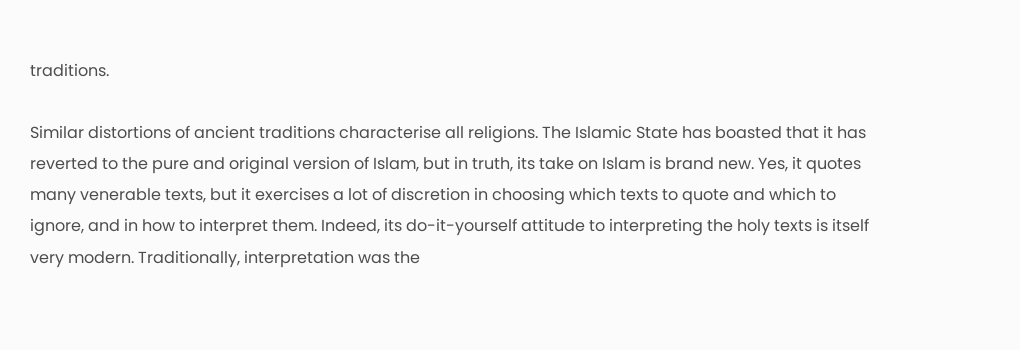traditions.

Similar distortions of ancient traditions characterise all religions. The Islamic State has boasted that it has reverted to the pure and original version of Islam, but in truth, its take on Islam is brand new. Yes, it quotes many venerable texts, but it exercises a lot of discretion in choosing which texts to quote and which to ignore, and in how to interpret them. Indeed, its do-it-yourself attitude to interpreting the holy texts is itself very modern. Traditionally, interpretation was the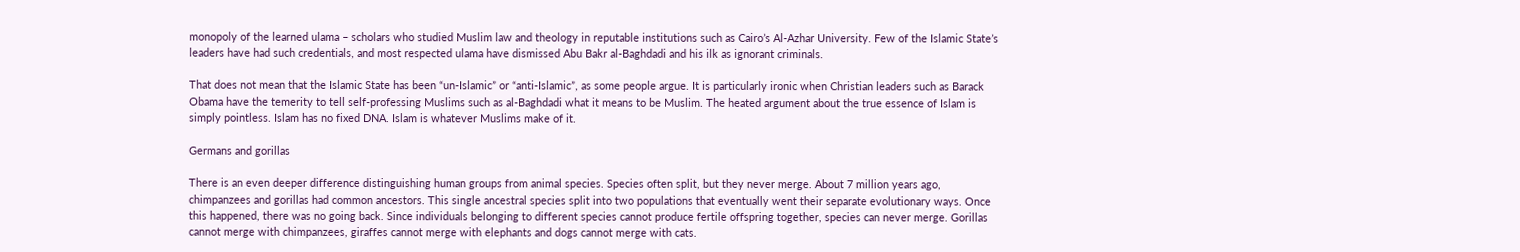monopoly of the learned ulama – scholars who studied Muslim law and theology in reputable institutions such as Cairo’s Al-Azhar University. Few of the Islamic State’s leaders have had such credentials, and most respected ulama have dismissed Abu Bakr al-Baghdadi and his ilk as ignorant criminals.

That does not mean that the Islamic State has been “un-Islamic” or “anti-Islamic”, as some people argue. It is particularly ironic when Christian leaders such as Barack Obama have the temerity to tell self-professing Muslims such as al-Baghdadi what it means to be Muslim. The heated argument about the true essence of Islam is simply pointless. Islam has no fixed DNA. Islam is whatever Muslims make of it.

Germans and gorillas

There is an even deeper difference distinguishing human groups from animal species. Species often split, but they never merge. About 7 million years ago, chimpanzees and gorillas had common ancestors. This single ancestral species split into two populations that eventually went their separate evolutionary ways. Once this happened, there was no going back. Since individuals belonging to different species cannot produce fertile offspring together, species can never merge. Gorillas cannot merge with chimpanzees, giraffes cannot merge with elephants and dogs cannot merge with cats.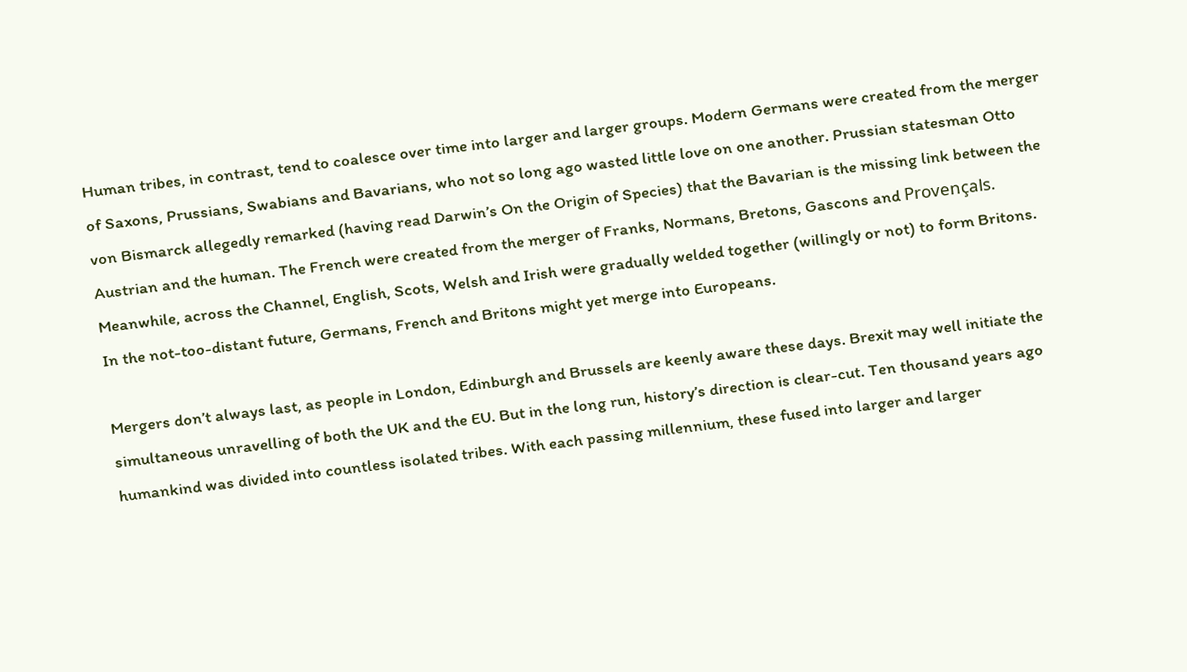Human tribes, in contrast, tend to coalesce over time into larger and larger groups. Modern Germans were created from the merger of Saxons, Prussians, Swabians and Bavarians, who not so long ago wasted little love on one another. Prussian statesman Otto von Bismarck allegedly remarked (having read Darwin’s On the Origin of Species) that the Bavarian is the missing link between the Austrian and the human. The French were created from the merger of Franks, Normans, Bretons, Gascons and Provençals. Meanwhile, across the Channel, English, Scots, Welsh and Irish were gradually welded together (willingly or not) to form Britons. In the not-too-distant future, Germans, French and Britons might yet merge into Europeans.

Mergers don’t always last, as people in London, Edinburgh and Brussels are keenly aware these days. Brexit may well initiate the simultaneous unravelling of both the UK and the EU. But in the long run, history’s direction is clear-cut. Ten thousand years ago humankind was divided into countless isolated tribes. With each passing millennium, these fused into larger and larger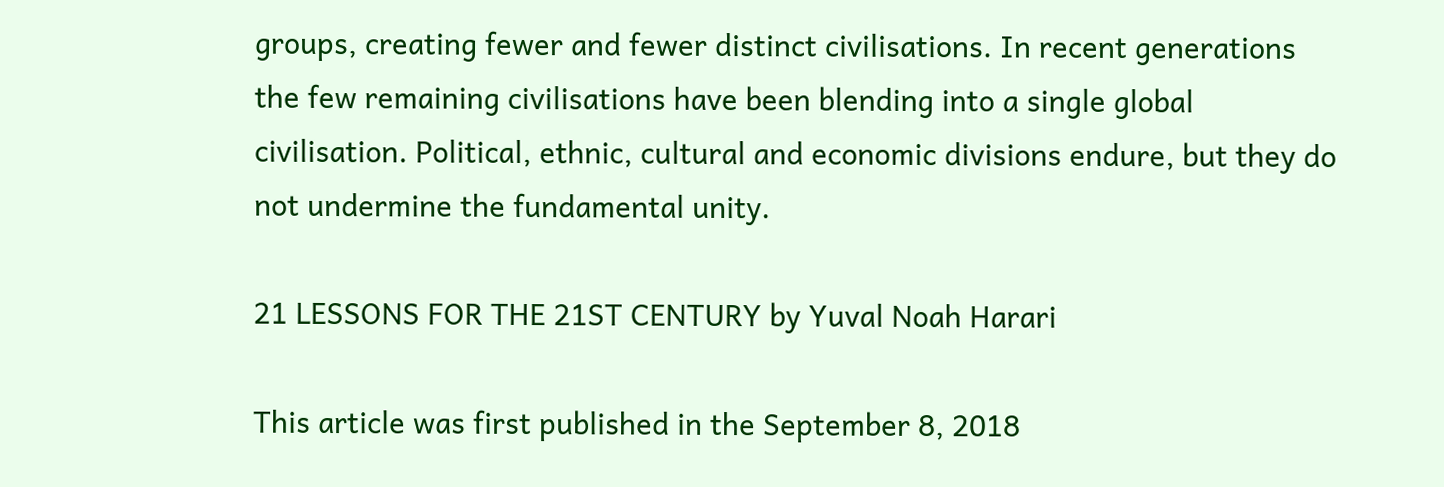groups, creating fewer and fewer distinct civilisations. In recent generations the few remaining civilisations have been blending into a single global civilisation. Political, ethnic, cultural and economic divisions endure, but they do not undermine the fundamental unity.

21 LESSONS FOR THE 21ST CENTURY by Yuval Noah Harari

This article was first published in the September 8, 2018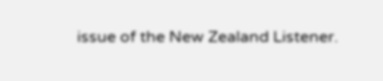issue of the New Zealand Listener.